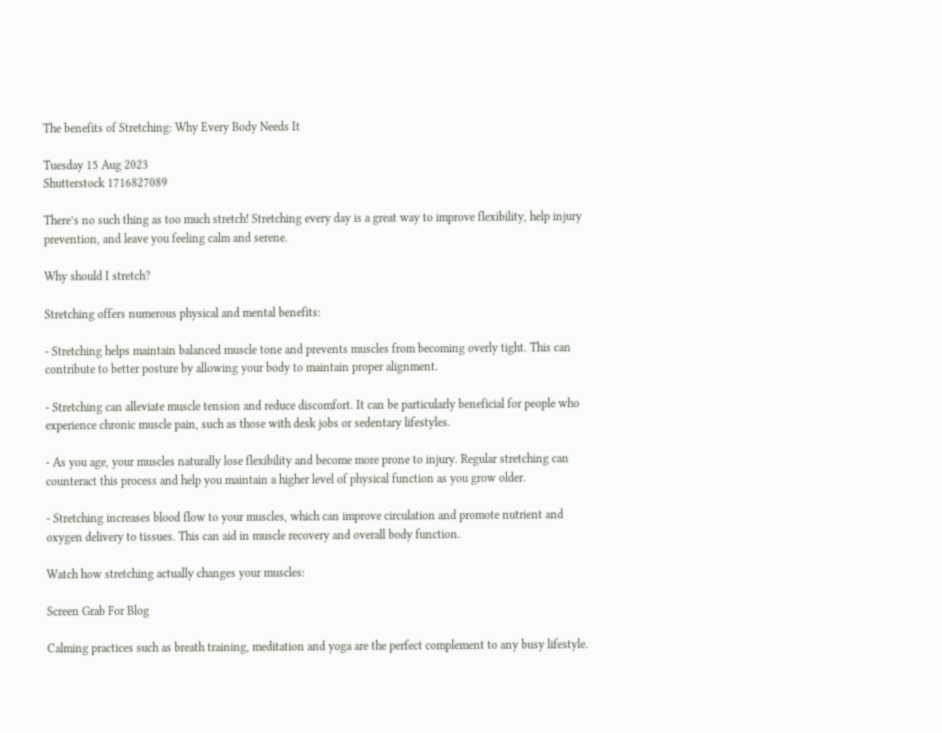The benefits of Stretching: Why Every Body Needs It

Tuesday 15 Aug 2023
Shutterstock 1716827089

There’s no such thing as too much stretch! Stretching every day is a great way to improve flexibility, help injury prevention, and leave you feeling calm and serene.

Why should I stretch?

Stretching offers numerous physical and mental benefits:

- Stretching helps maintain balanced muscle tone and prevents muscles from becoming overly tight. This can contribute to better posture by allowing your body to maintain proper alignment.

- Stretching can alleviate muscle tension and reduce discomfort. It can be particularly beneficial for people who experience chronic muscle pain, such as those with desk jobs or sedentary lifestyles.

- As you age, your muscles naturally lose flexibility and become more prone to injury. Regular stretching can counteract this process and help you maintain a higher level of physical function as you grow older.

- Stretching increases blood flow to your muscles, which can improve circulation and promote nutrient and oxygen delivery to tissues. This can aid in muscle recovery and overall body function.

Watch how stretching actually changes your muscles:

Screen Grab For Blog

Calming practices such as breath training, meditation and yoga are the perfect complement to any busy lifestyle.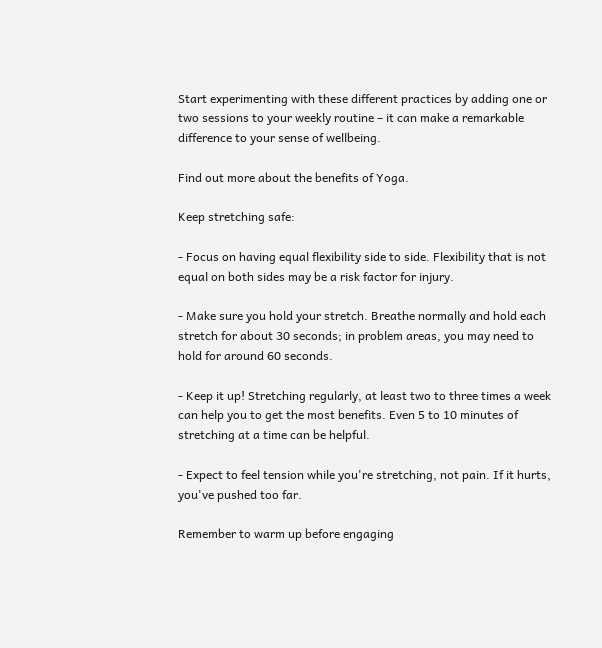Start experimenting with these different practices by adding one or two sessions to your weekly routine – it can make a remarkable difference to your sense of wellbeing.

Find out more about the benefits of Yoga.

Keep stretching safe:

- Focus on having equal flexibility side to side. Flexibility that is not equal on both sides may be a risk factor for injury.

- Make sure you hold your stretch. Breathe normally and hold each stretch for about 30 seconds; in problem areas, you may need to hold for around 60 seconds.

- Keep it up! Stretching regularly, at least two to three times a week can help you to get the most benefits. Even 5 to 10 minutes of stretching at a time can be helpful.

- Expect to feel tension while you're stretching, not pain. If it hurts, you've pushed too far.

Remember to warm up before engaging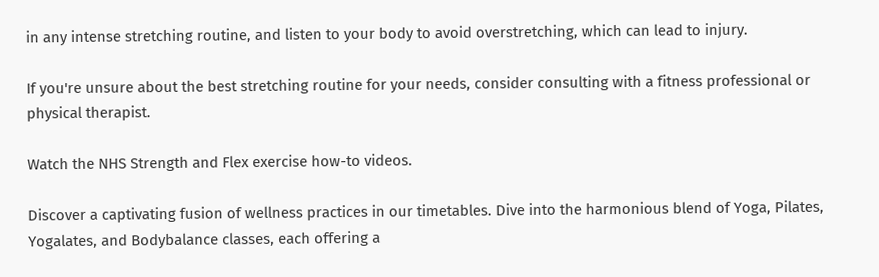in any intense stretching routine, and listen to your body to avoid overstretching, which can lead to injury.

If you're unsure about the best stretching routine for your needs, consider consulting with a fitness professional or physical therapist.

Watch the NHS Strength and Flex exercise how-to videos.

Discover a captivating fusion of wellness practices in our timetables. Dive into the harmonious blend of Yoga, Pilates, Yogalates, and Bodybalance classes, each offering a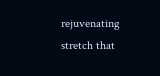rejuvenating stretch that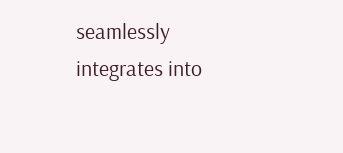seamlessly integrates into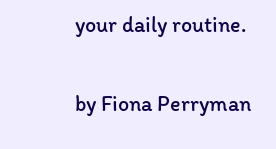your daily routine.

by Fiona Perryman